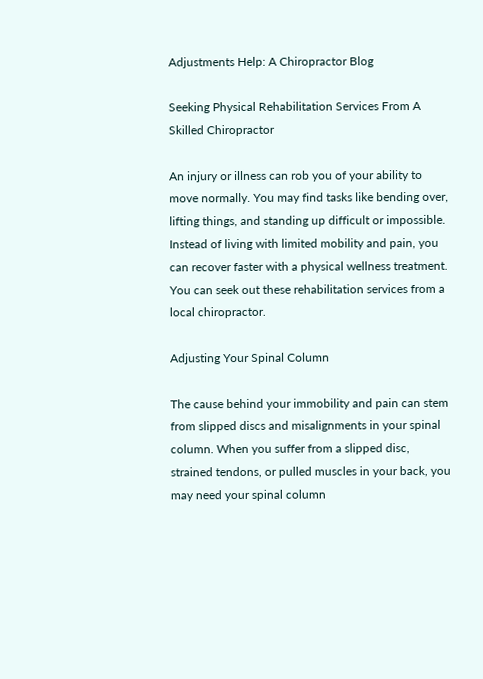Adjustments Help: A Chiropractor Blog

Seeking Physical Rehabilitation Services From A Skilled Chiropractor

An injury or illness can rob you of your ability to move normally. You may find tasks like bending over, lifting things, and standing up difficult or impossible. Instead of living with limited mobility and pain, you can recover faster with a physical wellness treatment. You can seek out these rehabilitation services from a local chiropractor.

Adjusting Your Spinal Column

The cause behind your immobility and pain can stem from slipped discs and misalignments in your spinal column. When you suffer from a slipped disc, strained tendons, or pulled muscles in your back, you may need your spinal column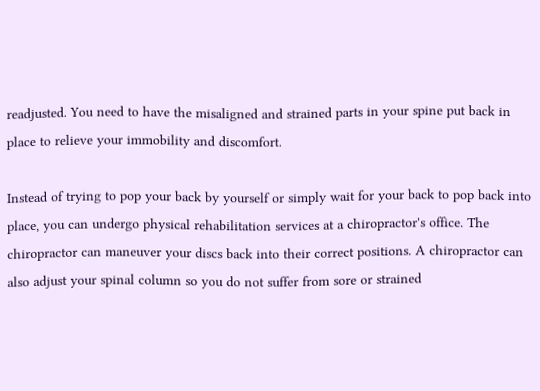readjusted. You need to have the misaligned and strained parts in your spine put back in place to relieve your immobility and discomfort.

Instead of trying to pop your back by yourself or simply wait for your back to pop back into place, you can undergo physical rehabilitation services at a chiropractor's office. The chiropractor can maneuver your discs back into their correct positions. A chiropractor can also adjust your spinal column so you do not suffer from sore or strained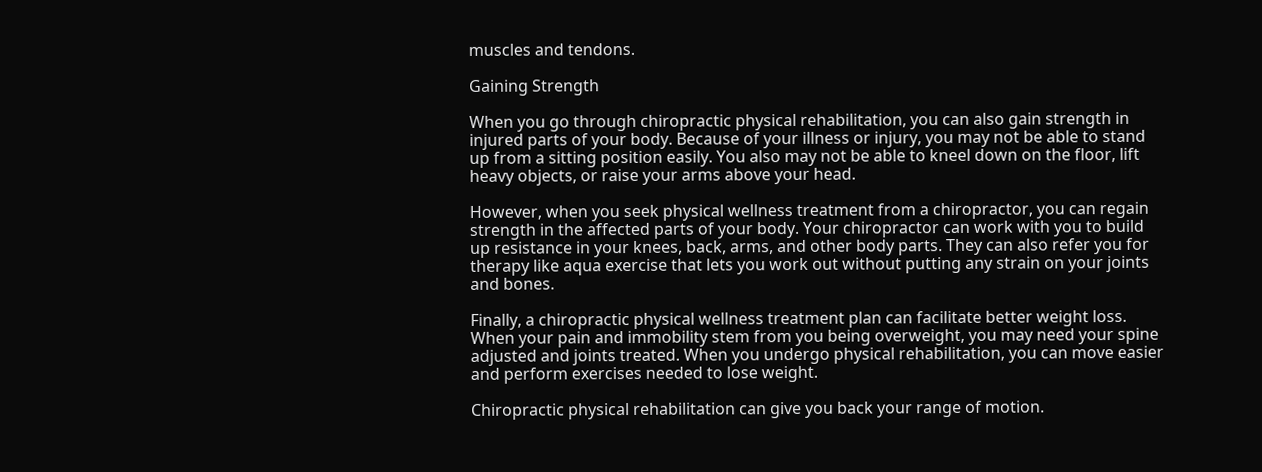muscles and tendons.

Gaining Strength

When you go through chiropractic physical rehabilitation, you can also gain strength in injured parts of your body. Because of your illness or injury, you may not be able to stand up from a sitting position easily. You also may not be able to kneel down on the floor, lift heavy objects, or raise your arms above your head.

However, when you seek physical wellness treatment from a chiropractor, you can regain strength in the affected parts of your body. Your chiropractor can work with you to build up resistance in your knees, back, arms, and other body parts. They can also refer you for therapy like aqua exercise that lets you work out without putting any strain on your joints and bones.

Finally, a chiropractic physical wellness treatment plan can facilitate better weight loss. When your pain and immobility stem from you being overweight, you may need your spine adjusted and joints treated. When you undergo physical rehabilitation, you can move easier and perform exercises needed to lose weight.

Chiropractic physical rehabilitation can give you back your range of motion.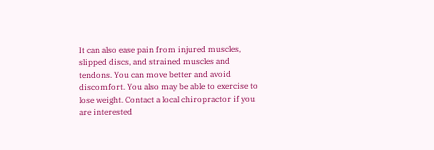It can also ease pain from injured muscles, slipped discs, and strained muscles and tendons. You can move better and avoid discomfort. You also may be able to exercise to lose weight. Contact a local chiropractor if you are interested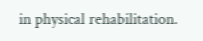in physical rehabilitation.